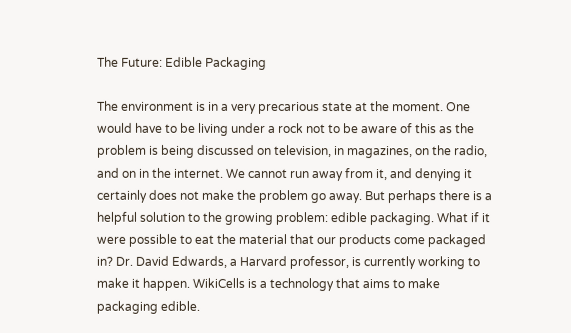The Future: Edible Packaging

The environment is in a very precarious state at the moment. One would have to be living under a rock not to be aware of this as the problem is being discussed on television, in magazines, on the radio, and on in the internet. We cannot run away from it, and denying it certainly does not make the problem go away. But perhaps there is a helpful solution to the growing problem: edible packaging. What if it were possible to eat the material that our products come packaged in? Dr. David Edwards, a Harvard professor, is currently working to make it happen. WikiCells is a technology that aims to make packaging edible.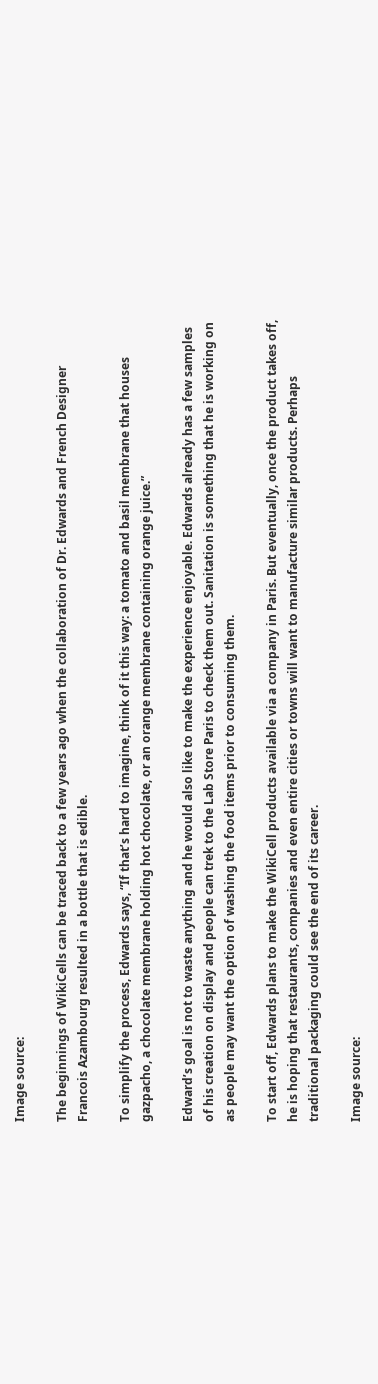Image source:

The beginnings of WikiCells can be traced back to a few years ago when the collaboration of Dr. Edwards and French Designer Francois Azambourg resulted in a bottle that is edible.

To simplify the process, Edwards says, “If that’s hard to imagine, think of it this way: a tomato and basil membrane that houses gazpacho, a chocolate membrane holding hot chocolate, or an orange membrane containing orange juice.”

Edward’s goal is not to waste anything and he would also like to make the experience enjoyable. Edwards already has a few samples of his creation on display and people can trek to the Lab Store Paris to check them out. Sanitation is something that he is working on as people may want the option of washing the food items prior to consuming them.

To start off, Edwards plans to make the WikiCell products available via a company in Paris. But eventually, once the product takes off, he is hoping that restaurants, companies and even entire cities or towns will want to manufacture similar products. Perhaps traditional packaging could see the end of its career.

Image source: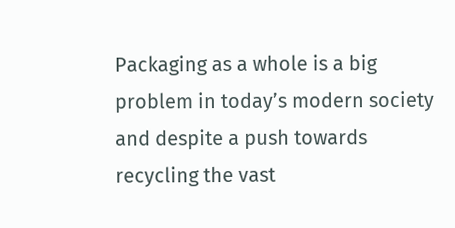Packaging as a whole is a big problem in today’s modern society and despite a push towards recycling the vast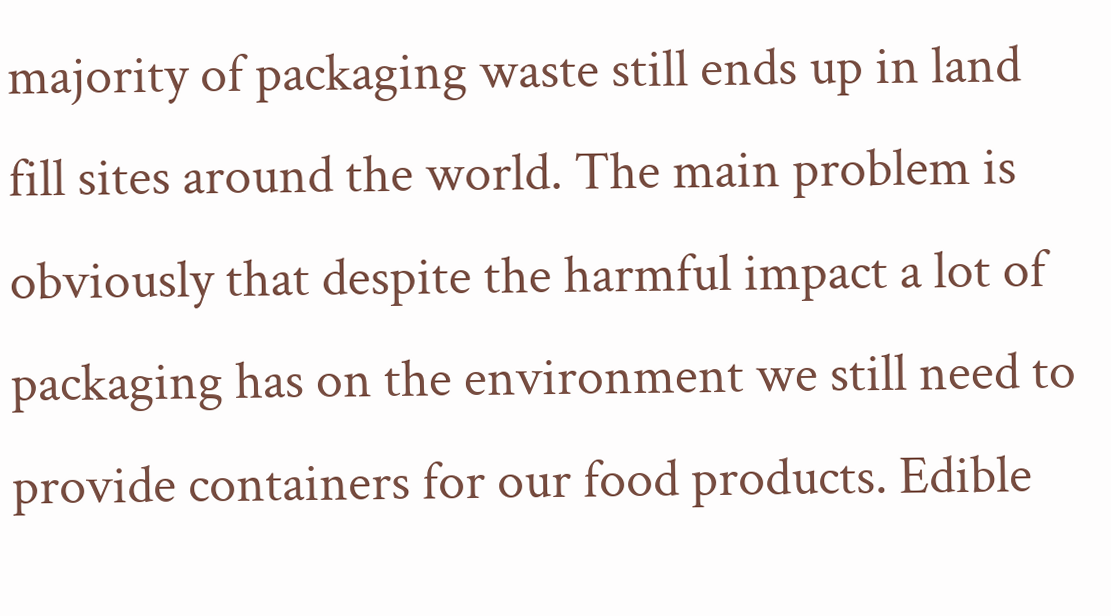majority of packaging waste still ends up in land fill sites around the world. The main problem is obviously that despite the harmful impact a lot of packaging has on the environment we still need to provide containers for our food products. Edible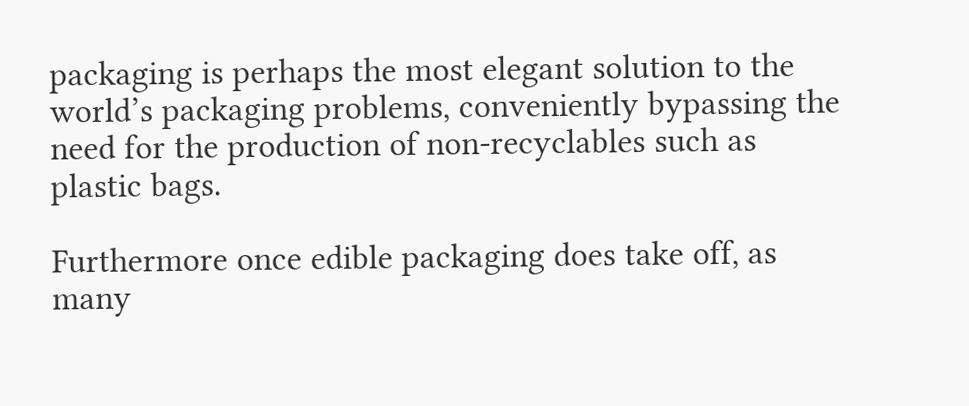packaging is perhaps the most elegant solution to the world’s packaging problems, conveniently bypassing the need for the production of non-recyclables such as plastic bags.

Furthermore once edible packaging does take off, as many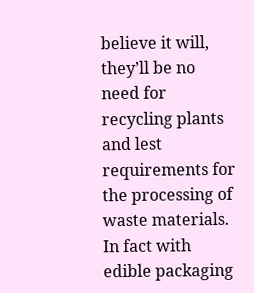believe it will, they’ll be no need for recycling plants and lest requirements for the processing of waste materials. In fact with edible packaging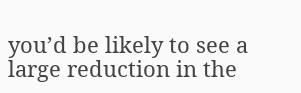you’d be likely to see a large reduction in the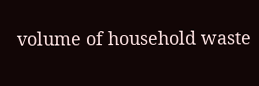volume of household waste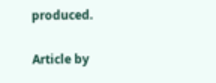produced.

Article by